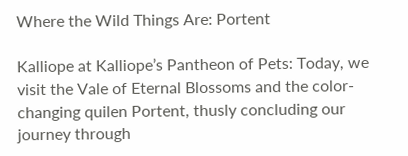Where the Wild Things Are: Portent

Kalliope at Kalliope’s Pantheon of Pets: Today, we visit the Vale of Eternal Blossoms and the color-changing quilen Portent, thusly concluding our journey through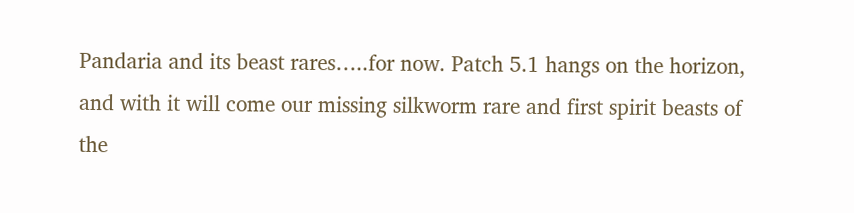Pandaria and its beast rares…..for now. Patch 5.1 hangs on the horizon, and with it will come our missing silkworm rare and first spirit beasts of the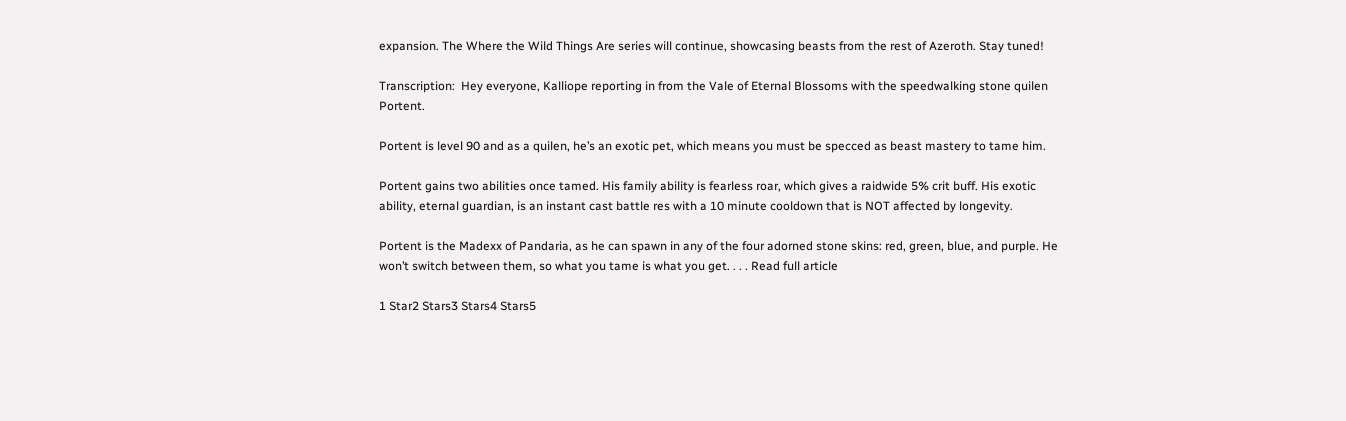expansion. The Where the Wild Things Are series will continue, showcasing beasts from the rest of Azeroth. Stay tuned!

Transcription:  Hey everyone, Kalliope reporting in from the Vale of Eternal Blossoms with the speedwalking stone quilen Portent.

Portent is level 90 and as a quilen, he’s an exotic pet, which means you must be specced as beast mastery to tame him.

Portent gains two abilities once tamed. His family ability is fearless roar, which gives a raidwide 5% crit buff. His exotic ability, eternal guardian, is an instant cast battle res with a 10 minute cooldown that is NOT affected by longevity.

Portent is the Madexx of Pandaria, as he can spawn in any of the four adorned stone skins: red, green, blue, and purple. He won’t switch between them, so what you tame is what you get. . . . Read full article

1 Star2 Stars3 Stars4 Stars5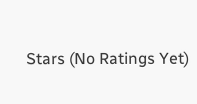Stars (No Ratings Yet)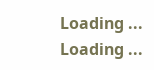Loading ... Loading ...